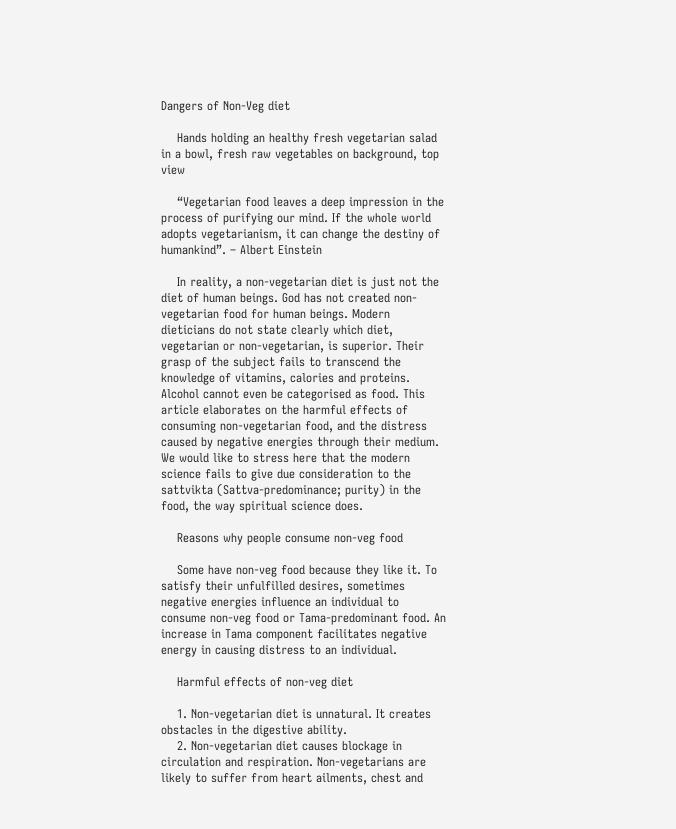Dangers of Non-Veg diet

    Hands holding an healthy fresh vegetarian salad in a bowl, fresh raw vegetables on background, top view

    “Vegetarian food leaves a deep impression in the process of purifying our mind. If the whole world adopts vegetarianism, it can change the destiny of humankind”. – Albert Einstein

    In reality, a non-vegetarian diet is just not the diet of human beings. God has not created non-vegetarian food for human beings. Modern dieticians do not state clearly which diet, vegetarian or non-vegetarian, is superior. Their grasp of the subject fails to transcend the knowledge of vitamins, calories and proteins. Alcohol cannot even be categorised as food. This article elaborates on the harmful effects of consuming non-vegetarian food, and the distress caused by negative energies through their medium. We would like to stress here that the modern science fails to give due consideration to the sattvikta (Sattva-predominance; purity) in the food, the way spiritual science does.

    Reasons why people consume non-veg food

    Some have non-veg food because they like it. To satisfy their unfulfilled desires, sometimes negative energies influence an individual to consume non-veg food or Tama-predominant food. An increase in Tama component facilitates negative energy in causing distress to an individual.

    Harmful effects of non-veg diet

    1. Non-vegetarian diet is unnatural. It creates obstacles in the digestive ability.
    2. Non-vegetarian diet causes blockage in circulation and respiration. Non-vegetarians are likely to suffer from heart ailments, chest and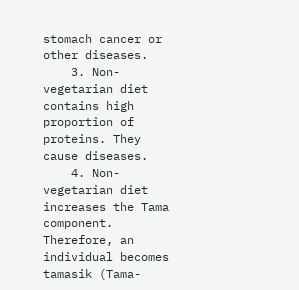stomach cancer or other diseases.
    3. Non-vegetarian diet contains high proportion of proteins. They cause diseases.
    4. Non-vegetarian diet increases the Tama component. Therefore, an individual becomes tamasik (Tama-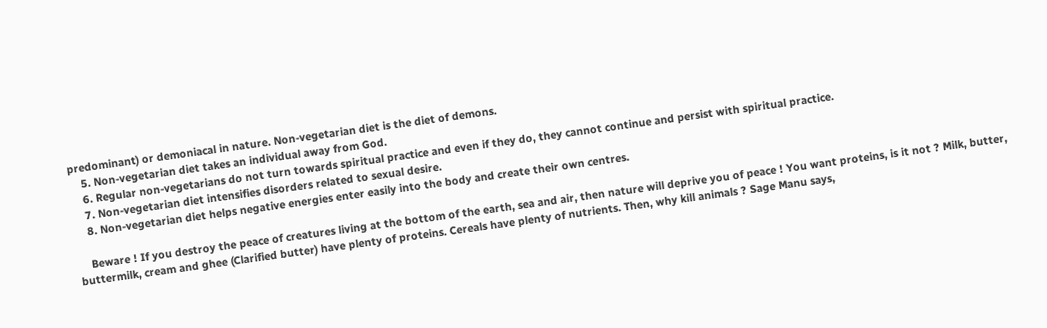predominant) or demoniacal in nature. Non-vegetarian diet is the diet of demons.
    5. Non-vegetarian diet takes an individual away from God.
    6. Regular non-vegetarians do not turn towards spiritual practice and even if they do, they cannot continue and persist with spiritual practice.
    7. Non-vegetarian diet intensifies disorders related to sexual desire.
    8. Non-vegetarian diet helps negative energies enter easily into the body and create their own centres.

    Beware ! If you destroy the peace of creatures living at the bottom of the earth, sea and air, then nature will deprive you of peace ! You want proteins, is it not ? Milk, butter, buttermilk, cream and ghee (Clarified butter) have plenty of proteins. Cereals have plenty of nutrients. Then, why kill animals ? Sage Manu says,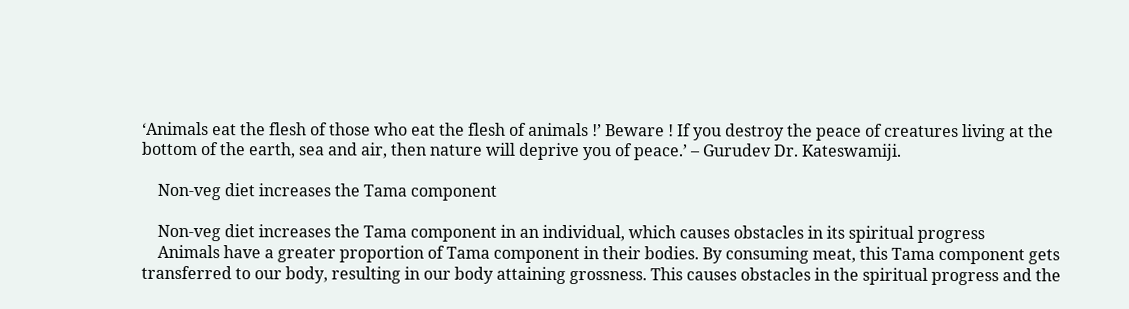‘Animals eat the flesh of those who eat the flesh of animals !’ Beware ! If you destroy the peace of creatures living at the bottom of the earth, sea and air, then nature will deprive you of peace.’ – Gurudev Dr. Kateswamiji.

    Non-veg diet increases the Tama component

    Non-veg diet increases the Tama component in an individual, which causes obstacles in its spiritual progress
    Animals have a greater proportion of Tama component in their bodies. By consuming meat, this Tama component gets transferred to our body, resulting in our body attaining grossness. This causes obstacles in the spiritual progress and the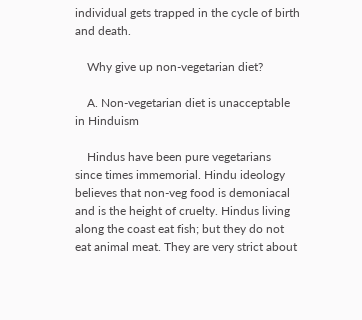individual gets trapped in the cycle of birth and death.

    Why give up non-vegetarian diet?

    A. Non-vegetarian diet is unacceptable in Hinduism

    Hindus have been pure vegetarians since times immemorial. Hindu ideology believes that non-veg food is demoniacal and is the height of cruelty. Hindus living along the coast eat fish; but they do not eat animal meat. They are very strict about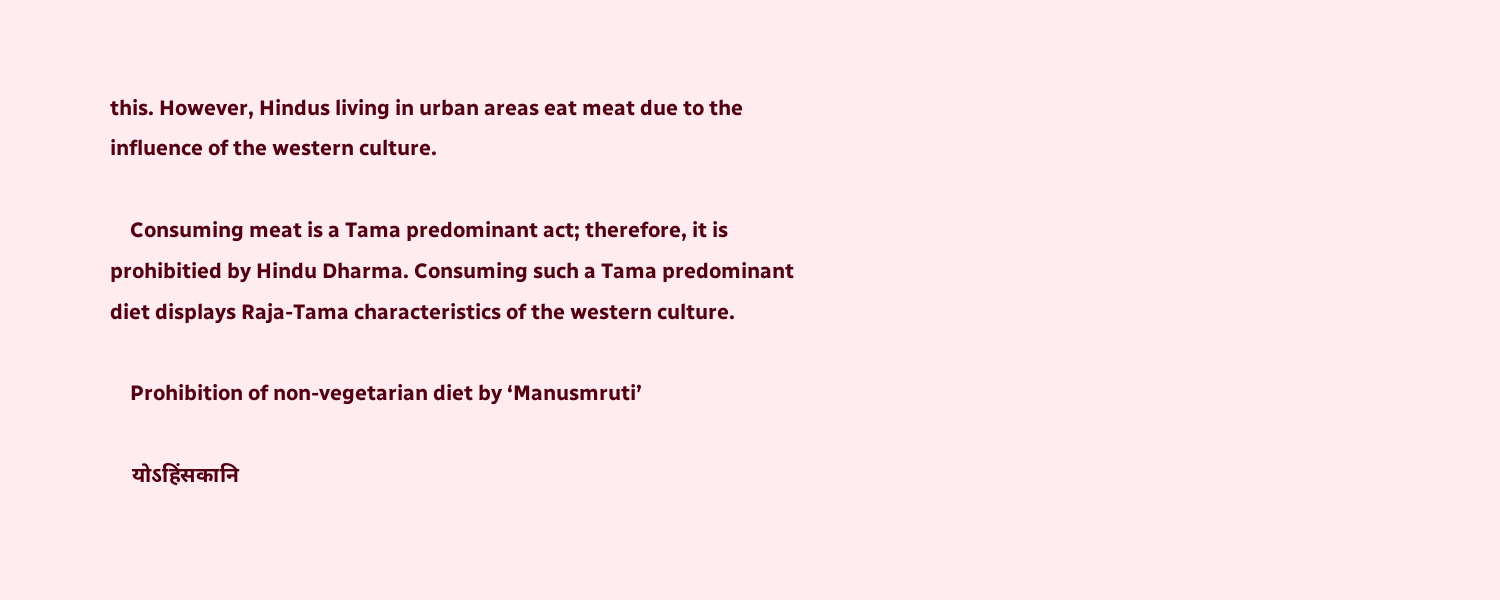this. However, Hindus living in urban areas eat meat due to the influence of the western culture.

    Consuming meat is a Tama predominant act; therefore, it is prohibitied by Hindu Dharma. Consuming such a Tama predominant diet displays Raja-Tama characteristics of the western culture.

    Prohibition of non-vegetarian diet by ‘Manusmruti’

    योऽहिंसकानि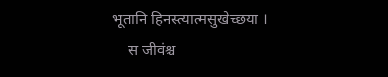भूतानि हिनस्त्यात्मसुखेच्छया ।
    स जीवंश्च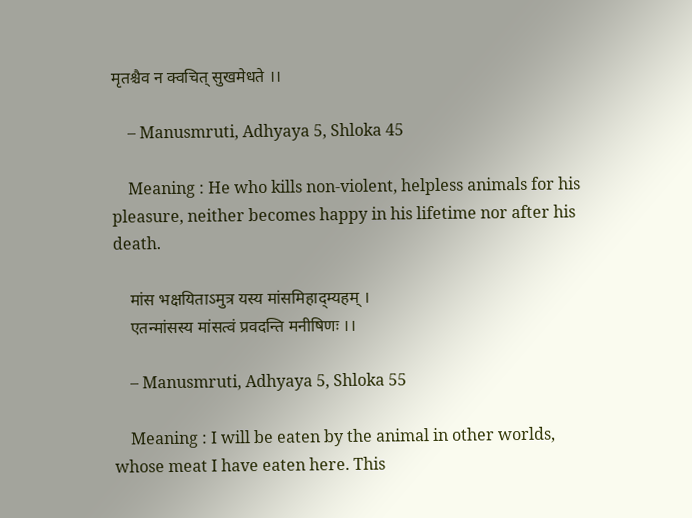मृतश्चैव न क्वचित् सुखमेधते ।।

    – Manusmruti, Adhyaya 5, Shloka 45

    Meaning : He who kills non-violent, helpless animals for his pleasure, neither becomes happy in his lifetime nor after his death.

    मांस भक्षयिताऽमुत्र यस्य मांसमिहाद्म्यहम् ।
    एतन्मांसस्य मांसत्वं प्रवदन्ति मनीषिणः ।।

    – Manusmruti, Adhyaya 5, Shloka 55

    Meaning : I will be eaten by the animal in other worlds, whose meat I have eaten here. This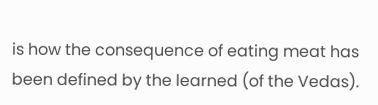is how the consequence of eating meat has been defined by the learned (of the Vedas).